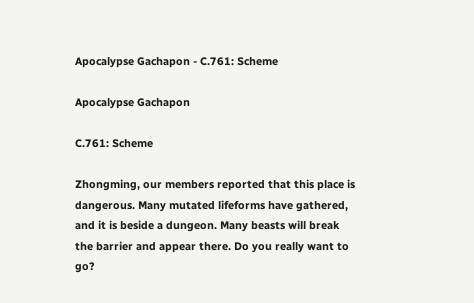Apocalypse Gachapon - C.761: Scheme

Apocalypse Gachapon

C.761: Scheme

Zhongming, our members reported that this place is dangerous. Many mutated lifeforms have gathered, and it is beside a dungeon. Many beasts will break the barrier and appear there. Do you really want to go?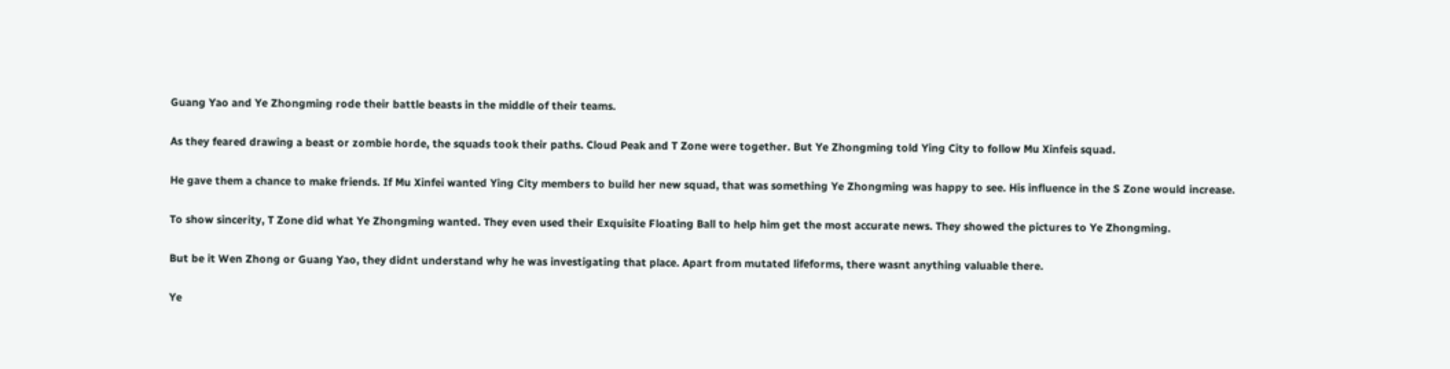Guang Yao and Ye Zhongming rode their battle beasts in the middle of their teams.

As they feared drawing a beast or zombie horde, the squads took their paths. Cloud Peak and T Zone were together. But Ye Zhongming told Ying City to follow Mu Xinfeis squad.

He gave them a chance to make friends. If Mu Xinfei wanted Ying City members to build her new squad, that was something Ye Zhongming was happy to see. His influence in the S Zone would increase.

To show sincerity, T Zone did what Ye Zhongming wanted. They even used their Exquisite Floating Ball to help him get the most accurate news. They showed the pictures to Ye Zhongming.

But be it Wen Zhong or Guang Yao, they didnt understand why he was investigating that place. Apart from mutated lifeforms, there wasnt anything valuable there.

Ye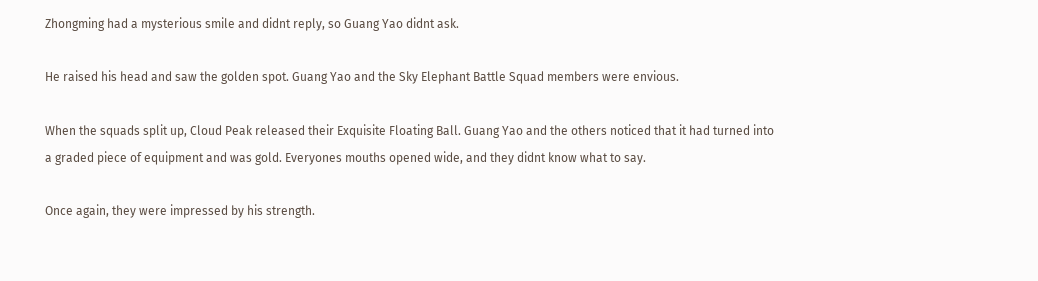Zhongming had a mysterious smile and didnt reply, so Guang Yao didnt ask.

He raised his head and saw the golden spot. Guang Yao and the Sky Elephant Battle Squad members were envious.

When the squads split up, Cloud Peak released their Exquisite Floating Ball. Guang Yao and the others noticed that it had turned into a graded piece of equipment and was gold. Everyones mouths opened wide, and they didnt know what to say.

Once again, they were impressed by his strength.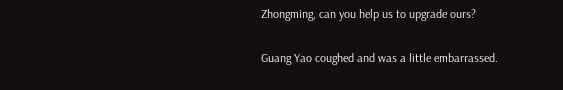Zhongming, can you help us to upgrade ours?

Guang Yao coughed and was a little embarrassed.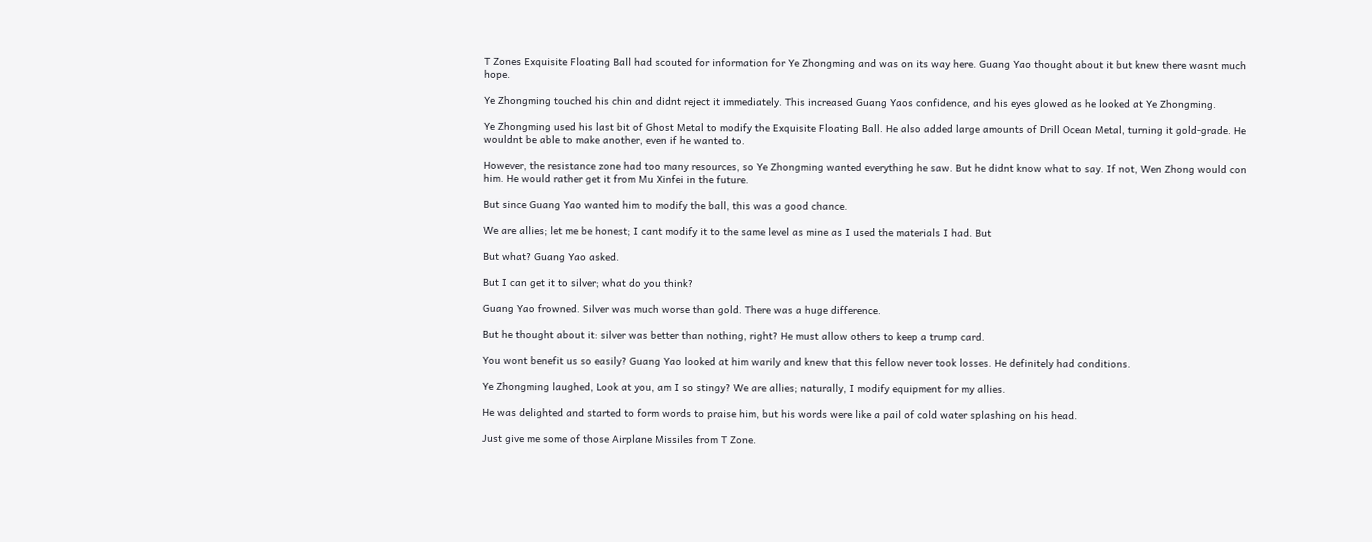T Zones Exquisite Floating Ball had scouted for information for Ye Zhongming and was on its way here. Guang Yao thought about it but knew there wasnt much hope.

Ye Zhongming touched his chin and didnt reject it immediately. This increased Guang Yaos confidence, and his eyes glowed as he looked at Ye Zhongming.

Ye Zhongming used his last bit of Ghost Metal to modify the Exquisite Floating Ball. He also added large amounts of Drill Ocean Metal, turning it gold-grade. He wouldnt be able to make another, even if he wanted to.

However, the resistance zone had too many resources, so Ye Zhongming wanted everything he saw. But he didnt know what to say. If not, Wen Zhong would con him. He would rather get it from Mu Xinfei in the future.

But since Guang Yao wanted him to modify the ball, this was a good chance.

We are allies; let me be honest; I cant modify it to the same level as mine as I used the materials I had. But

But what? Guang Yao asked.

But I can get it to silver; what do you think?

Guang Yao frowned. Silver was much worse than gold. There was a huge difference.

But he thought about it: silver was better than nothing, right? He must allow others to keep a trump card.

You wont benefit us so easily? Guang Yao looked at him warily and knew that this fellow never took losses. He definitely had conditions.

Ye Zhongming laughed, Look at you, am I so stingy? We are allies; naturally, I modify equipment for my allies.

He was delighted and started to form words to praise him, but his words were like a pail of cold water splashing on his head.

Just give me some of those Airplane Missiles from T Zone.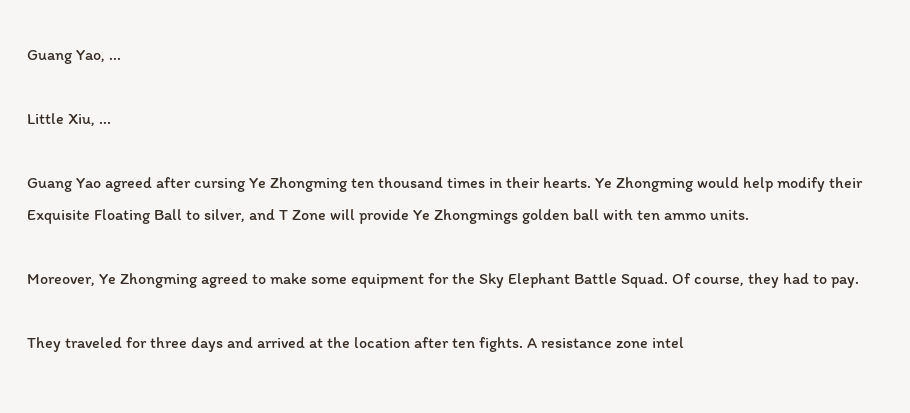Guang Yao, ...

Little Xiu, ...

Guang Yao agreed after cursing Ye Zhongming ten thousand times in their hearts. Ye Zhongming would help modify their Exquisite Floating Ball to silver, and T Zone will provide Ye Zhongmings golden ball with ten ammo units.

Moreover, Ye Zhongming agreed to make some equipment for the Sky Elephant Battle Squad. Of course, they had to pay.

They traveled for three days and arrived at the location after ten fights. A resistance zone intel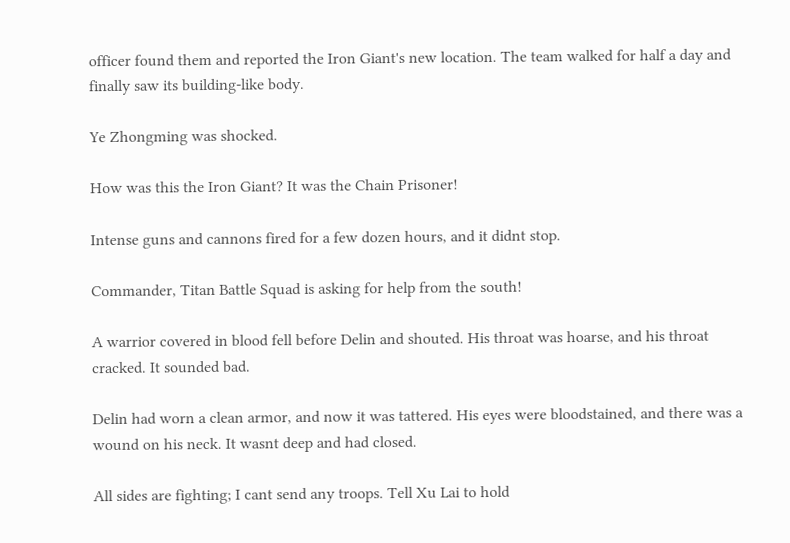officer found them and reported the Iron Giant's new location. The team walked for half a day and finally saw its building-like body.

Ye Zhongming was shocked.

How was this the Iron Giant? It was the Chain Prisoner!

Intense guns and cannons fired for a few dozen hours, and it didnt stop.

Commander, Titan Battle Squad is asking for help from the south!

A warrior covered in blood fell before Delin and shouted. His throat was hoarse, and his throat cracked. It sounded bad.

Delin had worn a clean armor, and now it was tattered. His eyes were bloodstained, and there was a wound on his neck. It wasnt deep and had closed.

All sides are fighting; I cant send any troops. Tell Xu Lai to hold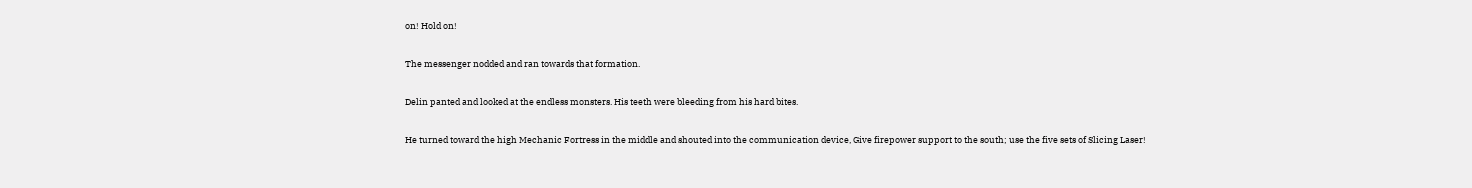on! Hold on!

The messenger nodded and ran towards that formation.

Delin panted and looked at the endless monsters. His teeth were bleeding from his hard bites.

He turned toward the high Mechanic Fortress in the middle and shouted into the communication device, Give firepower support to the south; use the five sets of Slicing Laser!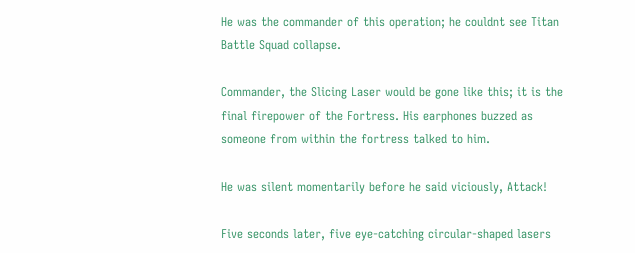He was the commander of this operation; he couldnt see Titan Battle Squad collapse.

Commander, the Slicing Laser would be gone like this; it is the final firepower of the Fortress. His earphones buzzed as someone from within the fortress talked to him.

He was silent momentarily before he said viciously, Attack!

Five seconds later, five eye-catching circular-shaped lasers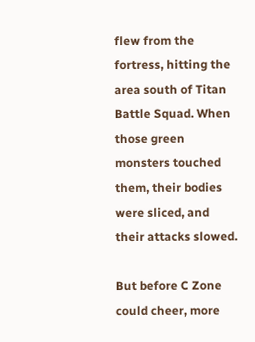flew from the fortress, hitting the area south of Titan Battle Squad. When those green monsters touched them, their bodies were sliced, and their attacks slowed.

But before C Zone could cheer, more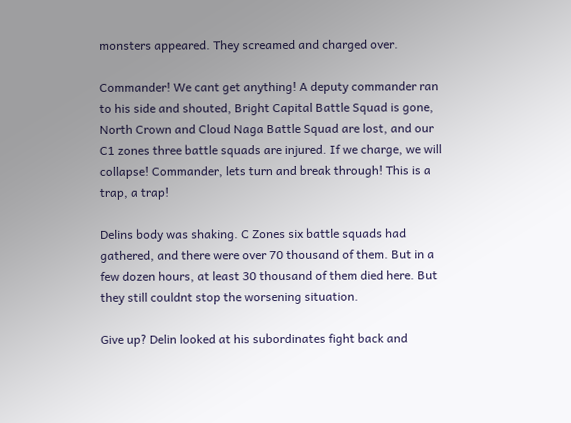monsters appeared. They screamed and charged over.

Commander! We cant get anything! A deputy commander ran to his side and shouted, Bright Capital Battle Squad is gone, North Crown and Cloud Naga Battle Squad are lost, and our C1 zones three battle squads are injured. If we charge, we will collapse! Commander, lets turn and break through! This is a trap, a trap!

Delins body was shaking. C Zones six battle squads had gathered, and there were over 70 thousand of them. But in a few dozen hours, at least 30 thousand of them died here. But they still couldnt stop the worsening situation.

Give up? Delin looked at his subordinates fight back and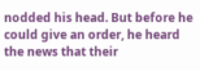nodded his head. But before he could give an order, he heard the news that their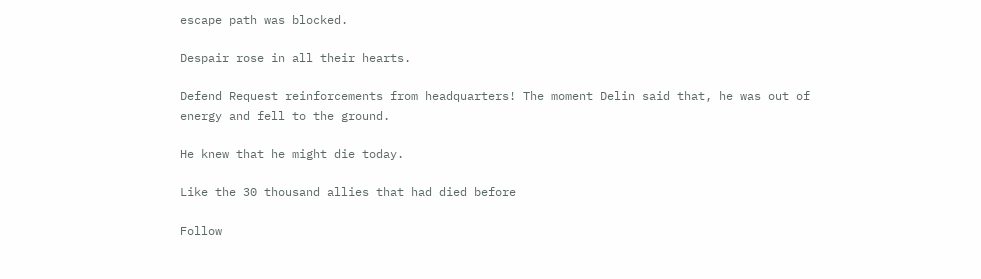escape path was blocked.

Despair rose in all their hearts.

Defend Request reinforcements from headquarters! The moment Delin said that, he was out of energy and fell to the ground.

He knew that he might die today.

Like the 30 thousand allies that had died before

Follow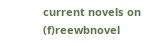current novels on (f)reewbnovel